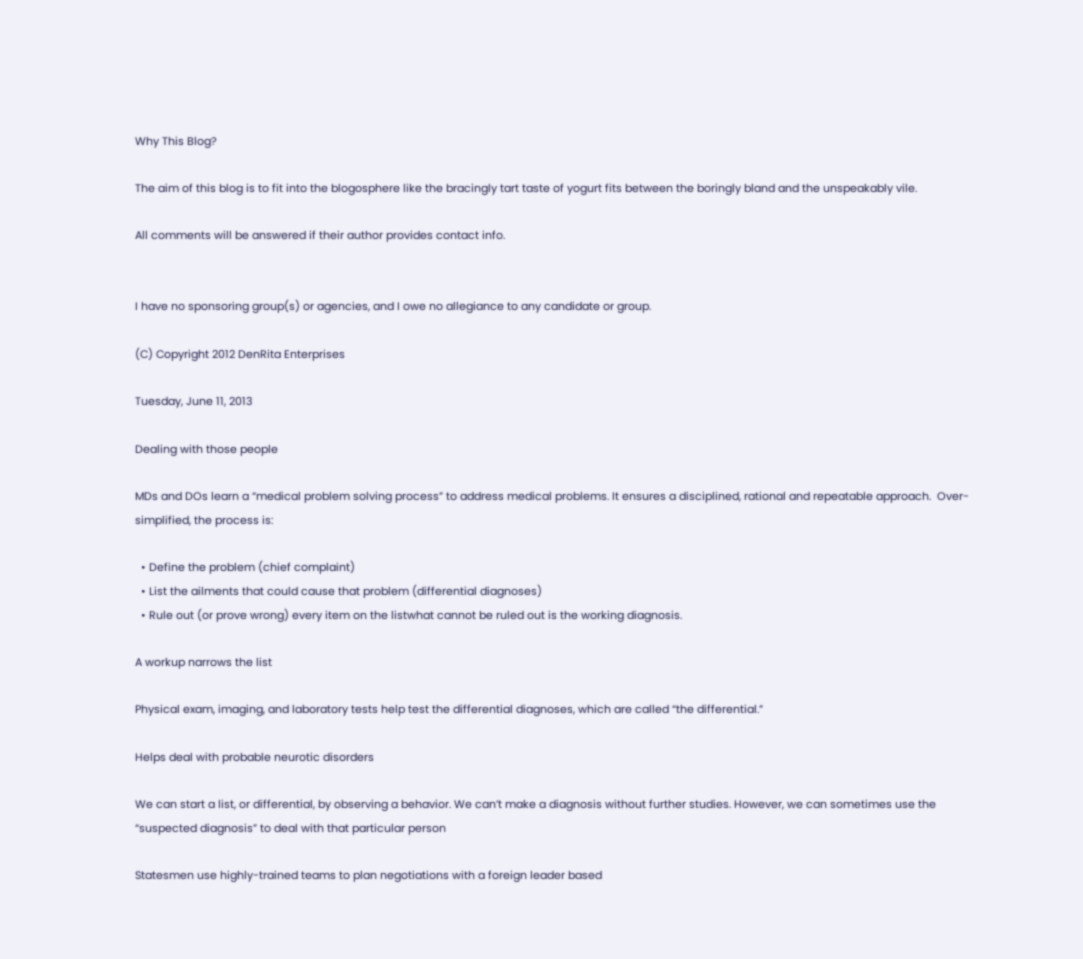Why This Blog?

The aim of this blog is to fit into the blogosphere like the bracingly tart taste of yogurt fits between the boringly bland and the unspeakably vile.

All comments will be answered if their author provides contact info.


I have no sponsoring group(s) or agencies, and I owe no allegiance to any candidate or group.

(C) Copyright 2012 DenRita Enterprises

Tuesday, June 11, 2013

Dealing with those people

MDs and DOs learn a “medical problem solving process” to address medical problems. It ensures a disciplined, rational and repeatable approach.  Over-simplified, the process is:

  • Define the problem (chief complaint)
  • List the ailments that could cause that problem (differential diagnoses)
  • Rule out (or prove wrong) every item on the listwhat cannot be ruled out is the working diagnosis.

A workup narrows the list

Physical exam, imaging, and laboratory tests help test the differential diagnoses, which are called “the differential.”

Helps deal with probable neurotic disorders

We can start a list, or differential, by observing a behavior. We can’t make a diagnosis without further studies. However, we can sometimes use the “suspected diagnosis” to deal with that particular person

Statesmen use highly-trained teams to plan negotiations with a foreign leader based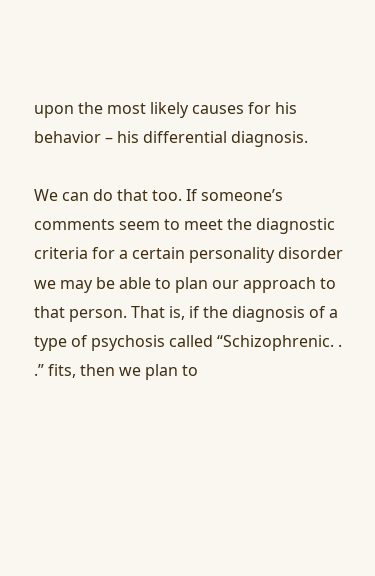upon the most likely causes for his behavior – his differential diagnosis.

We can do that too. If someone’s comments seem to meet the diagnostic criteria for a certain personality disorder we may be able to plan our approach to that person. That is, if the diagnosis of a type of psychosis called “Schizophrenic. . .” fits, then we plan to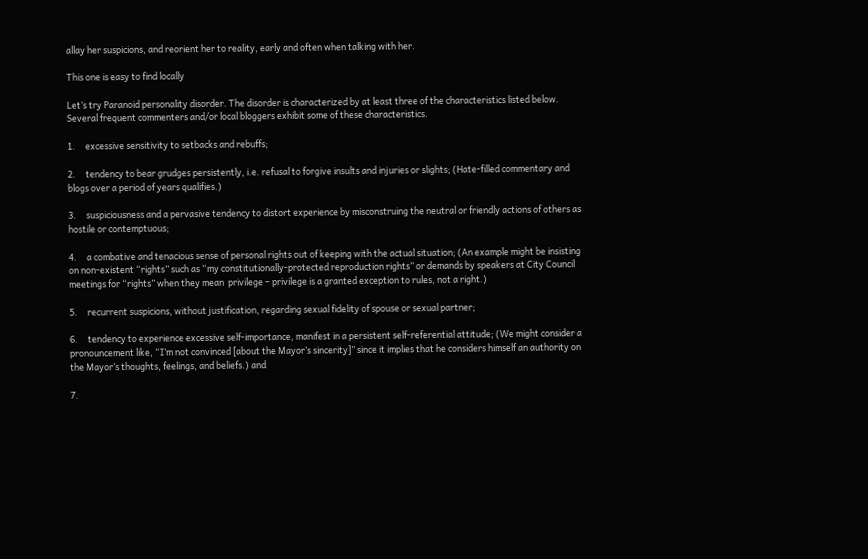allay her suspicions, and reorient her to reality, early and often when talking with her.

This one is easy to find locally

Let’s try Paranoid personality disorder. The disorder is characterized by at least three of the characteristics listed below. Several frequent commenters and/or local bloggers exhibit some of these characteristics.

1.     excessive sensitivity to setbacks and rebuffs;

2.     tendency to bear grudges persistently, i.e. refusal to forgive insults and injuries or slights; (Hate-filled commentary and blogs over a period of years qualifies.)

3.     suspiciousness and a pervasive tendency to distort experience by misconstruing the neutral or friendly actions of others as hostile or contemptuous;

4.     a combative and tenacious sense of personal rights out of keeping with the actual situation; (An example might be insisting on non-existent “rights” such as “my constitutionally-protected reproduction rights” or demands by speakers at City Council meetings for “rights” when they mean  privilege – privilege is a granted exception to rules, not a right.)

5.     recurrent suspicions, without justification, regarding sexual fidelity of spouse or sexual partner;

6.     tendency to experience excessive self-importance, manifest in a persistent self-referential attitude; (We might consider a pronouncement like, “I’m not convinced [about the Mayor’s sincerity]” since it implies that he considers himself an authority on the Mayor’s thoughts, feelings, and beliefs.) and

7.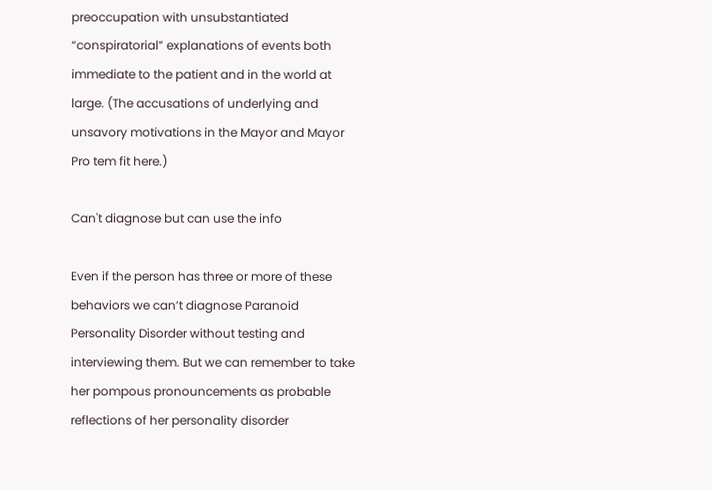preoccupation with unsubstantiated “conspiratorial” explanations of events both immediate to the patient and in the world at large. (The accusations of underlying and unsavory motivations in the Mayor and Mayor Pro tem fit here.)

Can't diagnose but can use the info

Even if the person has three or more of these behaviors we can’t diagnose Paranoid Personality Disorder without testing and interviewing them. But we can remember to take her pompous pronouncements as probable reflections of her personality disorder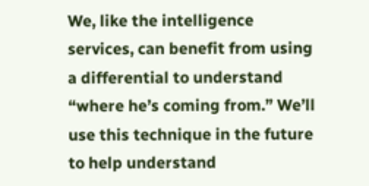We, like the intelligence services, can benefit from using a differential to understand “where he’s coming from.” We’ll use this technique in the future to help understand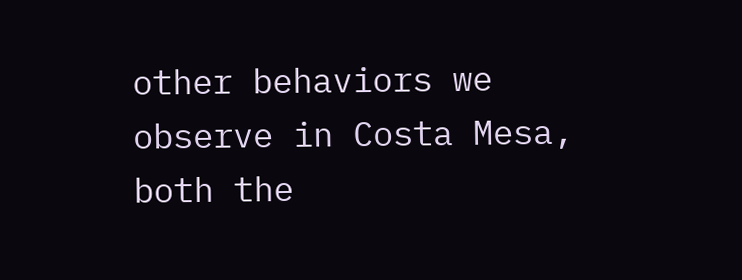other behaviors we observe in Costa Mesa, both the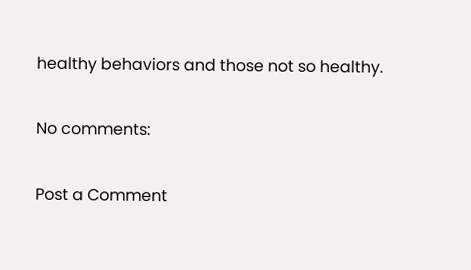healthy behaviors and those not so healthy.

No comments:

Post a Comment